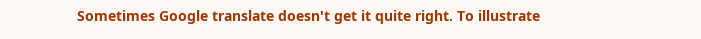Sometimes Google translate doesn't get it quite right. To illustrate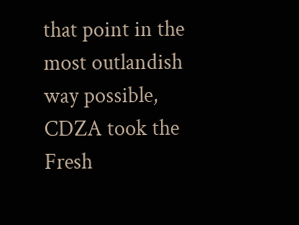that point in the most outlandish way possible, CDZA took the Fresh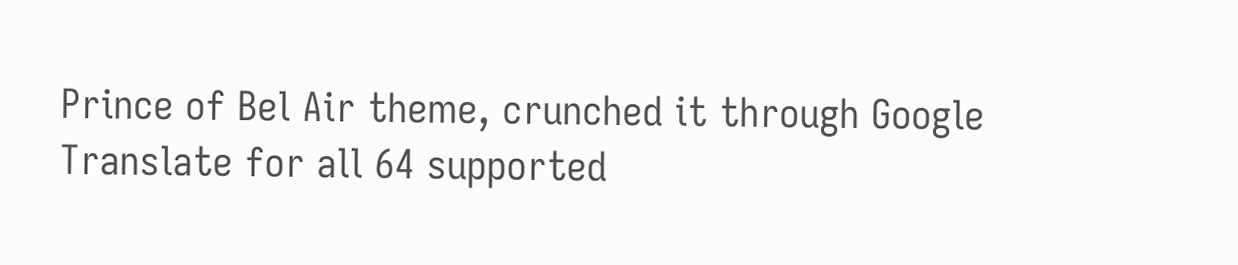Prince of Bel Air theme, crunched it through Google Translate for all 64 supported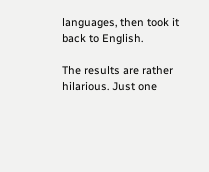languages, then took it back to English.

The results are rather hilarious. Just one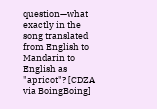question—what exactly in the song translated from English to Mandarin to English as "apricot"? [CDZA via BoingBoing]